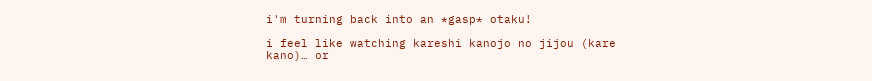i'm turning back into an *gasp* otaku!

i feel like watching kareshi kanojo no jijou (kare kano)… or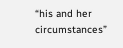“his and her circumstances”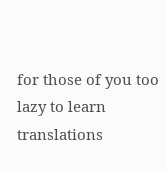for those of you too lazy to learn translations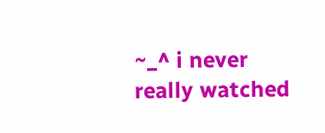~_^ i never really watched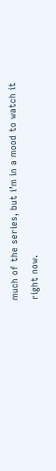much of the series, but i’m in a mood to watch it right now.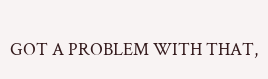GOT A PROBLEM WITH THAT,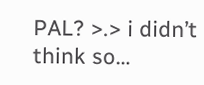PAL? >.> i didn’t think so…